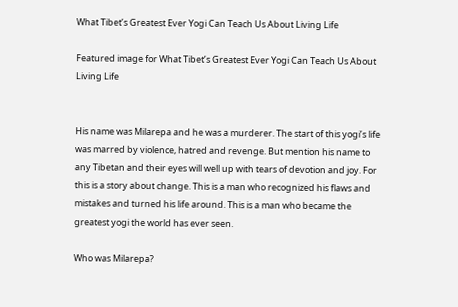What Tibet’s Greatest Ever Yogi Can Teach Us About Living Life

Featured image for What Tibet’s Greatest Ever Yogi Can Teach Us About Living Life


His name was Milarepa and he was a murderer. The start of this yogi’s life was marred by violence, hatred and revenge. But mention his name to any Tibetan and their eyes will well up with tears of devotion and joy. For this is a story about change. This is a man who recognized his flaws and mistakes and turned his life around. This is a man who became the greatest yogi the world has ever seen.

Who was Milarepa?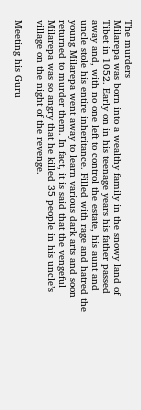The murders
Milarepa was born into a wealthy family in the snowy land of Tibet in 1052. Early on in his teenage years his father passed away and, with no one left to control the estate, his aunt and uncle stole his entire inheritance. Filled with rage and hatred the young Milarepa went away to learn various dark arts and soon returned to murder them. In fact, it is said that the vengeful Milarepa was so angry that he killed 35 people in his uncle’s village on the night of the revenge.

Meeting his Guru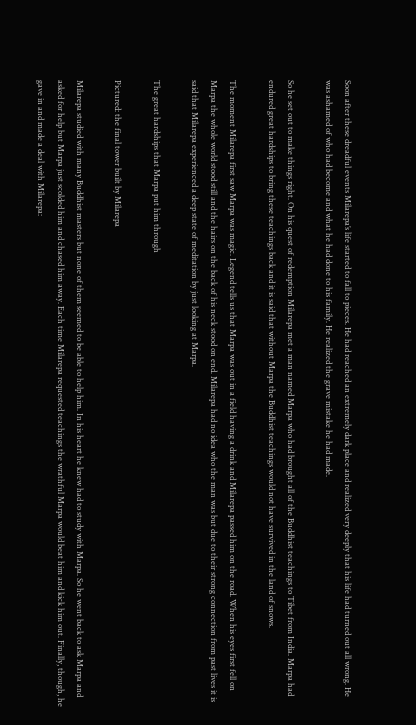Soon after these dreadful events Milarepa’s life started to fall to pieces. He had reached an extremely dark place and realized very deeply that his life had turned out all wrong. He was ashamed of who had become and what he had done to his family. He realized the grave mistake he had made.

So he set out to make things right. On his quest of redemption Milarepa met a man named Marpa who had brought all of the Buddhist teachings to Tibet from India. Marpa had endured great hardships to bring these teachings back and it is said that without Marpa the Buddhist teachings would not have survived in the land of snows.

The moment Milarepa first saw Marpa was magic. Legend tells us that Marpa was out in a field having a drink and Milarepa passed him on the road. When his eyes first fell on Marpa the whole world stood still and the hairs on the back of his neck stood on end. Milarepa had no idea who the man was but due to their strong connection from past lives it is said that Milarepa experienced a deep state of meditation by just looking at Marpa.

The great hardships that Marpa put him through

Pictured: the final tower built by Milarepa

Milarepa studied with many Buddhist masters but none of them seemed to be able to help him. In his heart he knew had to study with Marpa. So he went back to ask Marpa and asked for help but Marpa just scolded him and chased him away. Each time Milarepa requested teachings the wrathful Marpa would beat him and kick him out. Finally, though, he gave in and made a deal with Milarepa: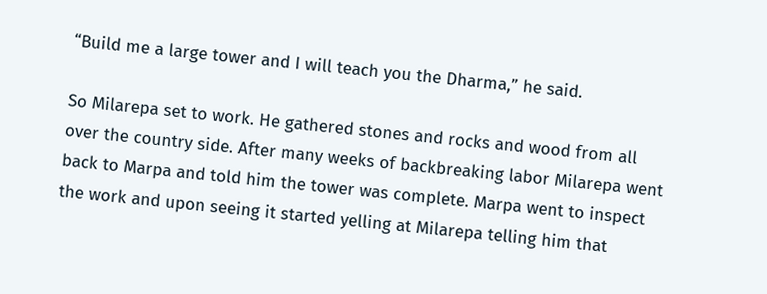“Build me a large tower and I will teach you the Dharma,” he said.

So Milarepa set to work. He gathered stones and rocks and wood from all over the country side. After many weeks of backbreaking labor Milarepa went back to Marpa and told him the tower was complete. Marpa went to inspect the work and upon seeing it started yelling at Milarepa telling him that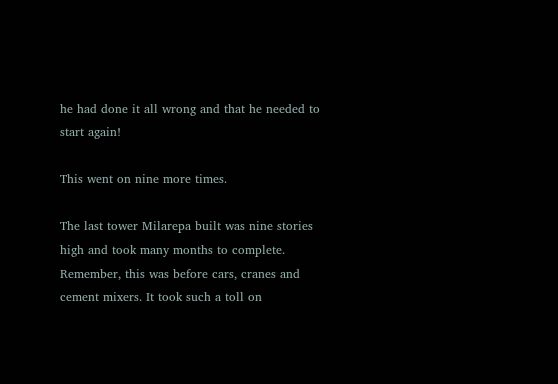he had done it all wrong and that he needed to start again!

This went on nine more times.

The last tower Milarepa built was nine stories high and took many months to complete. Remember, this was before cars, cranes and cement mixers. It took such a toll on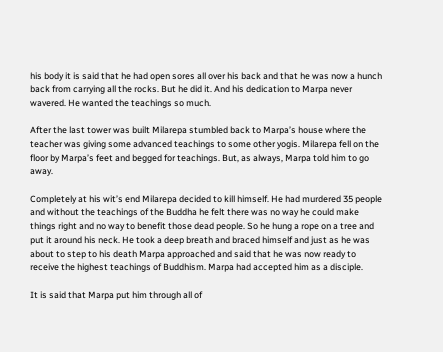his body it is said that he had open sores all over his back and that he was now a hunch back from carrying all the rocks. But he did it. And his dedication to Marpa never wavered. He wanted the teachings so much.

After the last tower was built Milarepa stumbled back to Marpa’s house where the teacher was giving some advanced teachings to some other yogis. Milarepa fell on the floor by Marpa’s feet and begged for teachings. But, as always, Marpa told him to go away.

Completely at his wit’s end Milarepa decided to kill himself. He had murdered 35 people and without the teachings of the Buddha he felt there was no way he could make things right and no way to benefit those dead people. So he hung a rope on a tree and put it around his neck. He took a deep breath and braced himself and just as he was about to step to his death Marpa approached and said that he was now ready to receive the highest teachings of Buddhism. Marpa had accepted him as a disciple.

It is said that Marpa put him through all of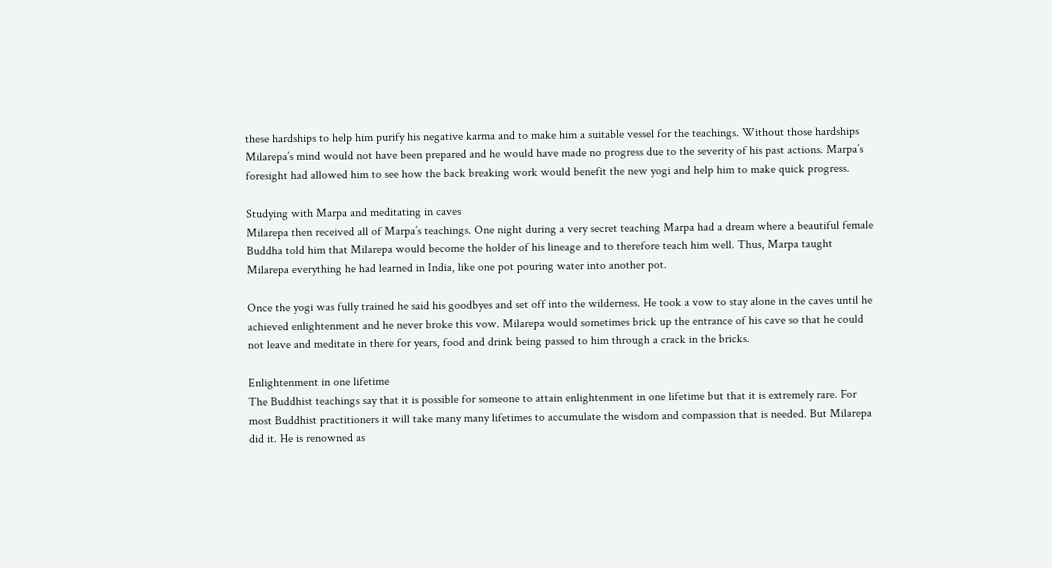these hardships to help him purify his negative karma and to make him a suitable vessel for the teachings. Without those hardships Milarepa’s mind would not have been prepared and he would have made no progress due to the severity of his past actions. Marpa’s foresight had allowed him to see how the back breaking work would benefit the new yogi and help him to make quick progress.

Studying with Marpa and meditating in caves
Milarepa then received all of Marpa’s teachings. One night during a very secret teaching Marpa had a dream where a beautiful female Buddha told him that Milarepa would become the holder of his lineage and to therefore teach him well. Thus, Marpa taught Milarepa everything he had learned in India, like one pot pouring water into another pot.

Once the yogi was fully trained he said his goodbyes and set off into the wilderness. He took a vow to stay alone in the caves until he achieved enlightenment and he never broke this vow. Milarepa would sometimes brick up the entrance of his cave so that he could not leave and meditate in there for years, food and drink being passed to him through a crack in the bricks.

Enlightenment in one lifetime
The Buddhist teachings say that it is possible for someone to attain enlightenment in one lifetime but that it is extremely rare. For most Buddhist practitioners it will take many many lifetimes to accumulate the wisdom and compassion that is needed. But Milarepa did it. He is renowned as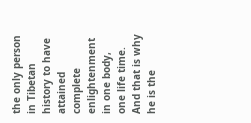the only person in Tibetan history to have attained complete enlightenment in one body, one life time. And that is why he is the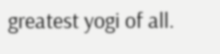greatest yogi of all.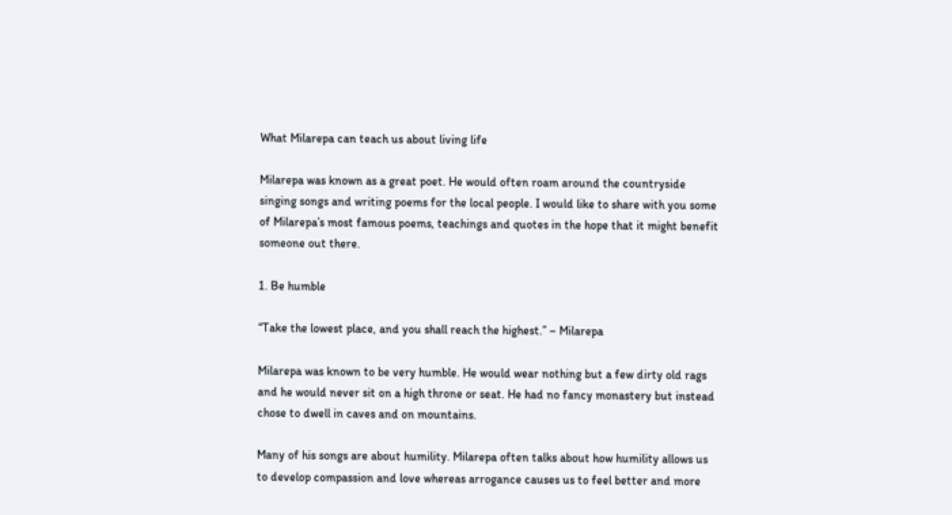What Milarepa can teach us about living life

Milarepa was known as a great poet. He would often roam around the countryside singing songs and writing poems for the local people. I would like to share with you some of Milarepa’s most famous poems, teachings and quotes in the hope that it might benefit someone out there.

1. Be humble

“Take the lowest place, and you shall reach the highest.” – Milarepa

Milarepa was known to be very humble. He would wear nothing but a few dirty old rags and he would never sit on a high throne or seat. He had no fancy monastery but instead chose to dwell in caves and on mountains.

Many of his songs are about humility. Milarepa often talks about how humility allows us to develop compassion and love whereas arrogance causes us to feel better and more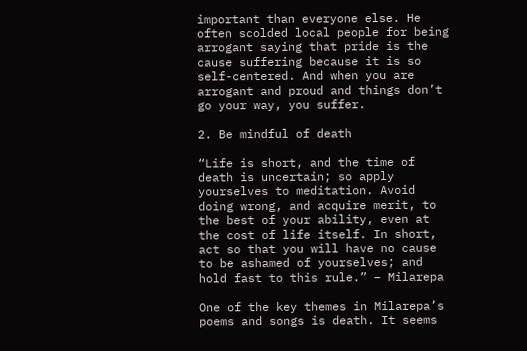important than everyone else. He often scolded local people for being arrogant saying that pride is the cause suffering because it is so self-centered. And when you are arrogant and proud and things don’t go your way, you suffer.

2. Be mindful of death

“Life is short, and the time of death is uncertain; so apply yourselves to meditation. Avoid doing wrong, and acquire merit, to the best of your ability, even at the cost of life itself. In short, act so that you will have no cause to be ashamed of yourselves; and hold fast to this rule.” – Milarepa

One of the key themes in Milarepa’s poems and songs is death. It seems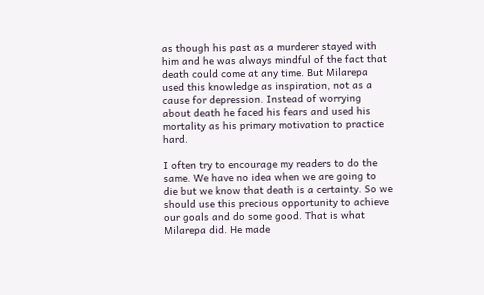as though his past as a murderer stayed with him and he was always mindful of the fact that death could come at any time. But Milarepa used this knowledge as inspiration, not as a cause for depression. Instead of worrying about death he faced his fears and used his mortality as his primary motivation to practice hard.

I often try to encourage my readers to do the same. We have no idea when we are going to die but we know that death is a certainty. So we should use this precious opportunity to achieve our goals and do some good. That is what Milarepa did. He made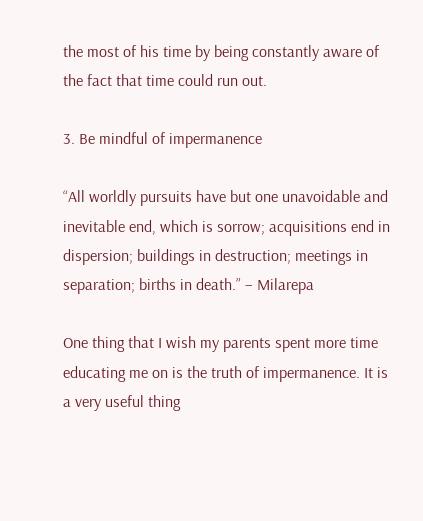the most of his time by being constantly aware of the fact that time could run out.

3. Be mindful of impermanence

“All worldly pursuits have but one unavoidable and inevitable end, which is sorrow; acquisitions end in dispersion; buildings in destruction; meetings in separation; births in death.” – Milarepa

One thing that I wish my parents spent more time educating me on is the truth of impermanence. It is a very useful thing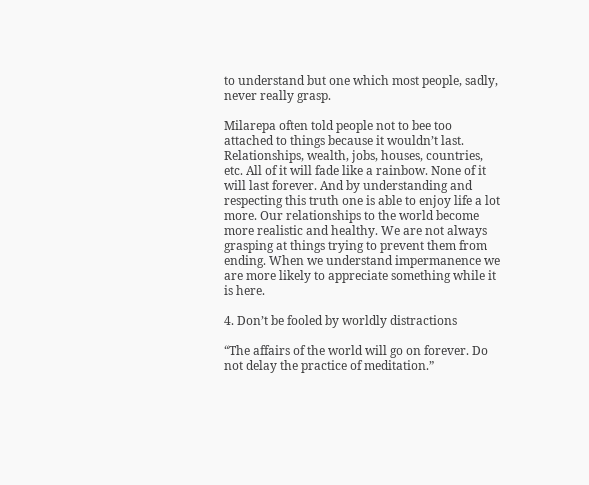to understand but one which most people, sadly, never really grasp.

Milarepa often told people not to bee too attached to things because it wouldn’t last. Relationships, wealth, jobs, houses, countries, etc. All of it will fade like a rainbow. None of it will last forever. And by understanding and respecting this truth one is able to enjoy life a lot more. Our relationships to the world become more realistic and healthy. We are not always grasping at things trying to prevent them from ending. When we understand impermanence we are more likely to appreciate something while it is here.

4. Don’t be fooled by worldly distractions

“The affairs of the world will go on forever. Do not delay the practice of meditation.”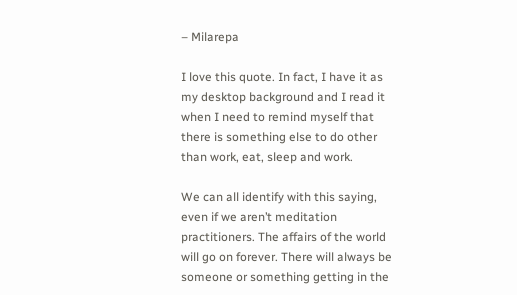– Milarepa

I love this quote. In fact, I have it as my desktop background and I read it when I need to remind myself that there is something else to do other than work, eat, sleep and work.

We can all identify with this saying, even if we aren’t meditation practitioners. The affairs of the world will go on forever. There will always be someone or something getting in the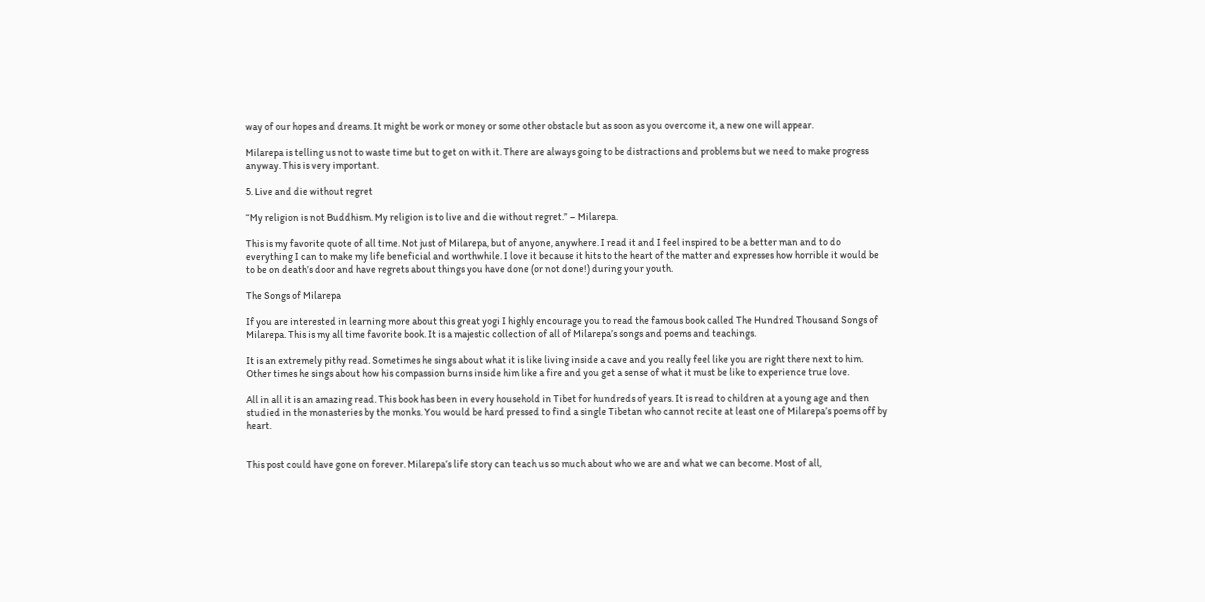way of our hopes and dreams. It might be work or money or some other obstacle but as soon as you overcome it, a new one will appear.

Milarepa is telling us not to waste time but to get on with it. There are always going to be distractions and problems but we need to make progress anyway. This is very important.

5. Live and die without regret

“My religion is not Buddhism. My religion is to live and die without regret.” – Milarepa.

This is my favorite quote of all time. Not just of Milarepa, but of anyone, anywhere. I read it and I feel inspired to be a better man and to do everything I can to make my life beneficial and worthwhile. I love it because it hits to the heart of the matter and expresses how horrible it would be to be on death’s door and have regrets about things you have done (or not done!) during your youth.

The Songs of Milarepa

If you are interested in learning more about this great yogi I highly encourage you to read the famous book called The Hundred Thousand Songs of Milarepa. This is my all time favorite book. It is a majestic collection of all of Milarepa’s songs and poems and teachings.

It is an extremely pithy read. Sometimes he sings about what it is like living inside a cave and you really feel like you are right there next to him. Other times he sings about how his compassion burns inside him like a fire and you get a sense of what it must be like to experience true love.

All in all it is an amazing read. This book has been in every household in Tibet for hundreds of years. It is read to children at a young age and then studied in the monasteries by the monks. You would be hard pressed to find a single Tibetan who cannot recite at least one of Milarepa’s poems off by heart.


This post could have gone on forever. Milarepa’s life story can teach us so much about who we are and what we can become. Most of all,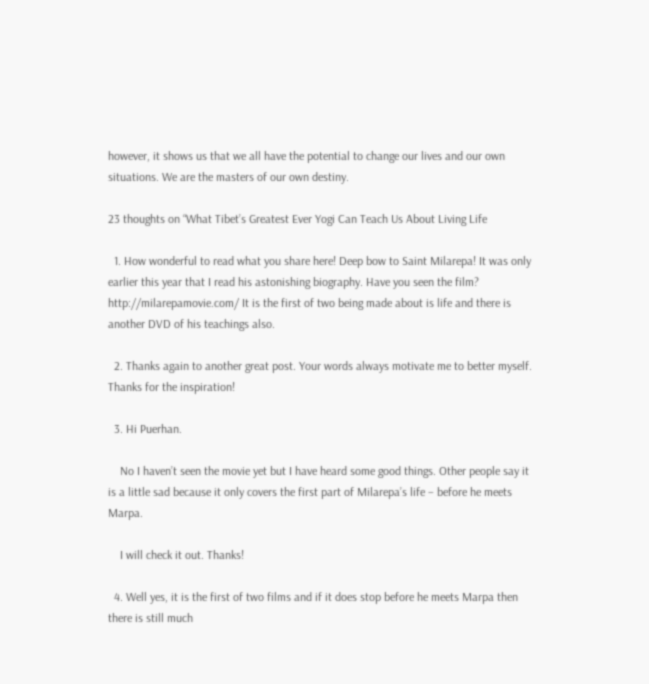however, it shows us that we all have the potential to change our lives and our own situations. We are the masters of our own destiny.

23 thoughts on “What Tibet’s Greatest Ever Yogi Can Teach Us About Living Life

  1. How wonderful to read what you share here! Deep bow to Saint Milarepa! It was only earlier this year that I read his astonishing biography. Have you seen the film? http://milarepamovie.com/ It is the first of two being made about is life and there is another DVD of his teachings also.

  2. Thanks again to another great post. Your words always motivate me to better myself. Thanks for the inspiration!

  3. Hi Puerhan.

    No I haven’t seen the movie yet but I have heard some good things. Other people say it is a little sad because it only covers the first part of Milarepa’s life – before he meets Marpa.

    I will check it out. Thanks!

  4. Well yes, it is the first of two films and if it does stop before he meets Marpa then there is still much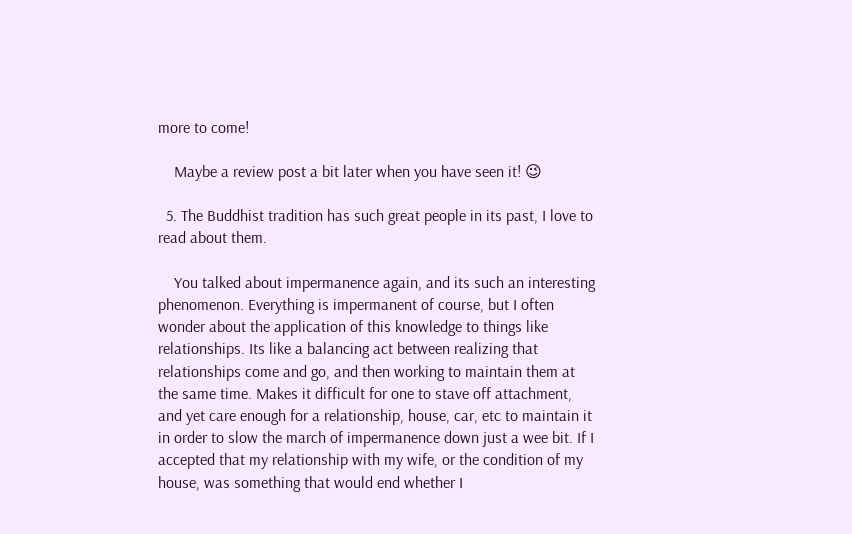more to come!

    Maybe a review post a bit later when you have seen it! 😉

  5. The Buddhist tradition has such great people in its past, I love to read about them.

    You talked about impermanence again, and its such an interesting phenomenon. Everything is impermanent of course, but I often wonder about the application of this knowledge to things like relationships. Its like a balancing act between realizing that relationships come and go, and then working to maintain them at the same time. Makes it difficult for one to stave off attachment, and yet care enough for a relationship, house, car, etc to maintain it in order to slow the march of impermanence down just a wee bit. If I accepted that my relationship with my wife, or the condition of my house, was something that would end whether I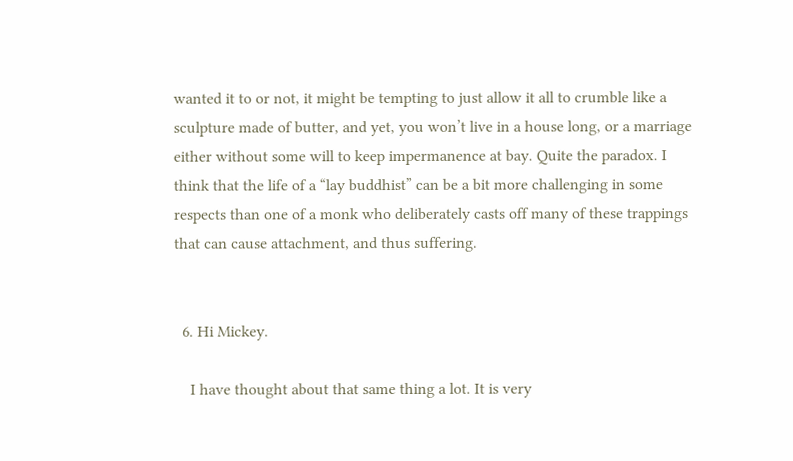wanted it to or not, it might be tempting to just allow it all to crumble like a sculpture made of butter, and yet, you won’t live in a house long, or a marriage either without some will to keep impermanence at bay. Quite the paradox. I think that the life of a “lay buddhist” can be a bit more challenging in some respects than one of a monk who deliberately casts off many of these trappings that can cause attachment, and thus suffering.


  6. Hi Mickey.

    I have thought about that same thing a lot. It is very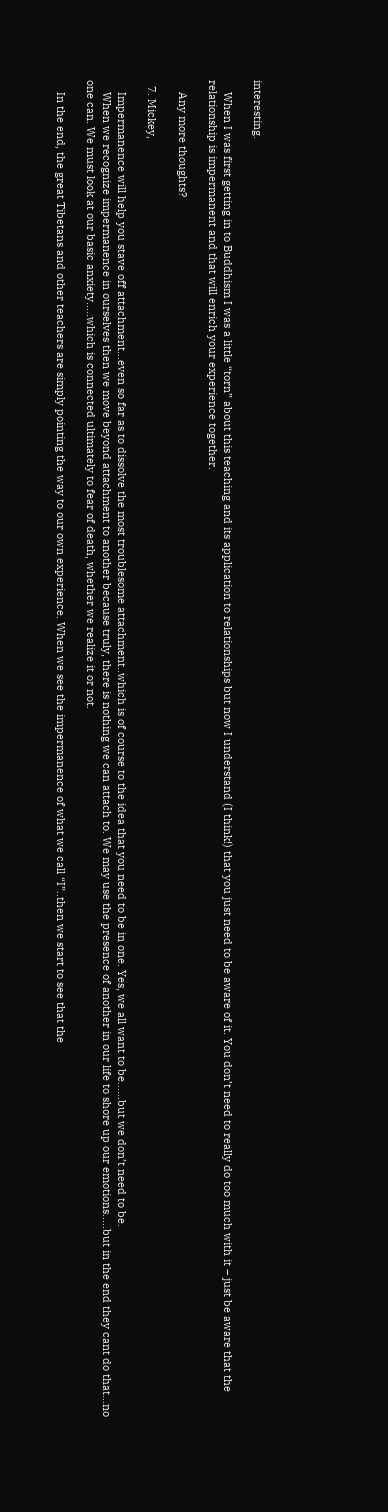interesting.

    When I was first getting in to Buddhism I was a little “torn” about this teaching and its application to relationships but now I understand (I think!) that you just need to be aware of it. You don’t need to really do too much with it – just be aware that the relationship is impermanent and that will enrich your experience together.

    Any more thoughts?

  7. Mickey,

    Impermanence will help you stave off attachment…even so far as to dissolve the most troublesome attachment..which is of course to the idea that you need to be in one. Yes, we all want to be……but we don’t need to be.
    When we recognize impermanence in ourselves then we move beyond attachment to another because truly, there is nothing we can attach to. We may use the presence of another in our life to shore up our emotions…..but in the end they cant do that…no one can. We must look at our basic anxiety…..which is connected ultimately to fear of death, whether we realize it or not.

    In the end, the great Tibetans and other teachers are simply pointing the way to our own experience. When we see the impermanence of what we call “I”..then we start to see that the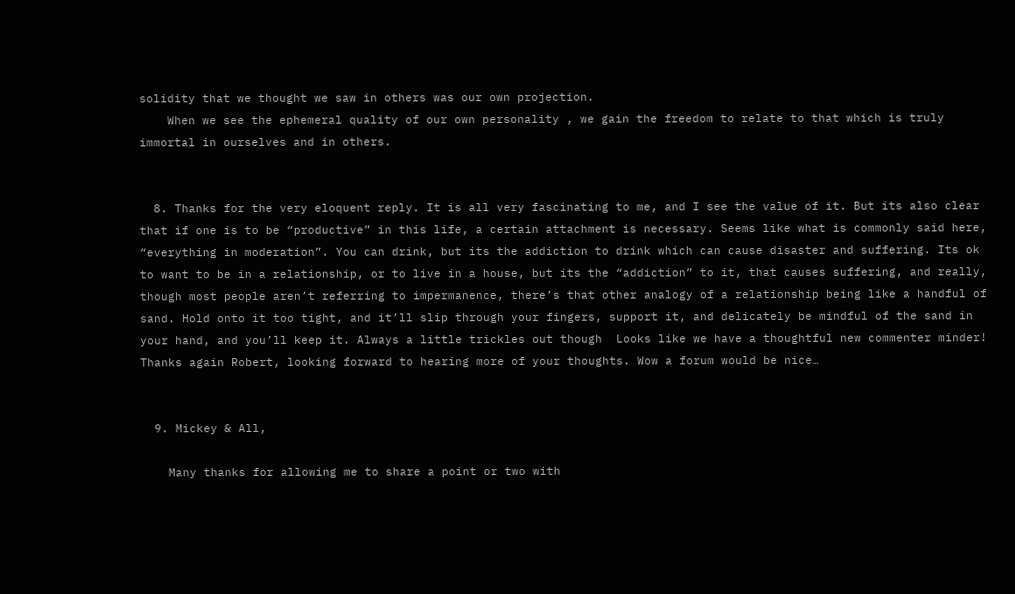solidity that we thought we saw in others was our own projection.
    When we see the ephemeral quality of our own personality , we gain the freedom to relate to that which is truly immortal in ourselves and in others.


  8. Thanks for the very eloquent reply. It is all very fascinating to me, and I see the value of it. But its also clear that if one is to be “productive” in this life, a certain attachment is necessary. Seems like what is commonly said here, “everything in moderation”. You can drink, but its the addiction to drink which can cause disaster and suffering. Its ok to want to be in a relationship, or to live in a house, but its the “addiction” to it, that causes suffering, and really, though most people aren’t referring to impermanence, there’s that other analogy of a relationship being like a handful of sand. Hold onto it too tight, and it’ll slip through your fingers, support it, and delicately be mindful of the sand in your hand, and you’ll keep it. Always a little trickles out though  Looks like we have a thoughtful new commenter minder! Thanks again Robert, looking forward to hearing more of your thoughts. Wow a forum would be nice…


  9. Mickey & All,

    Many thanks for allowing me to share a point or two with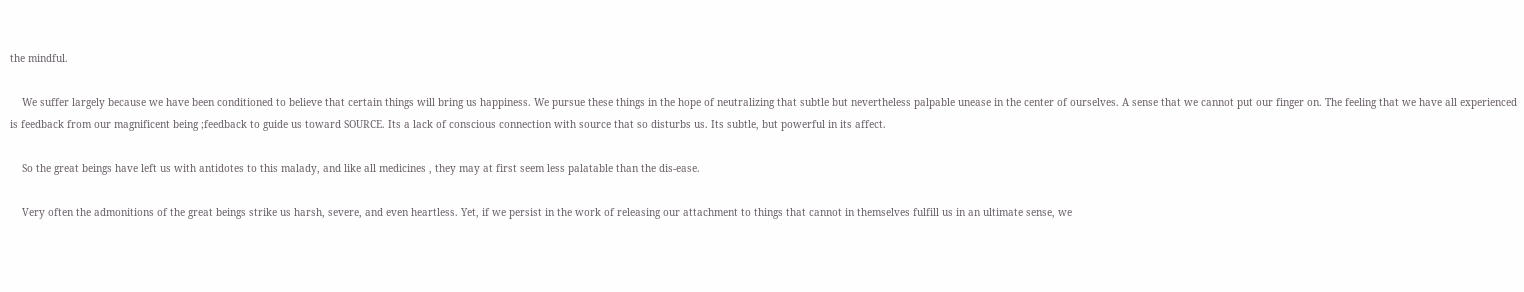the mindful.

    We suffer largely because we have been conditioned to believe that certain things will bring us happiness. We pursue these things in the hope of neutralizing that subtle but nevertheless palpable unease in the center of ourselves. A sense that we cannot put our finger on. The feeling that we have all experienced is feedback from our magnificent being ;feedback to guide us toward SOURCE. Its a lack of conscious connection with source that so disturbs us. Its subtle, but powerful in its affect.

    So the great beings have left us with antidotes to this malady, and like all medicines , they may at first seem less palatable than the dis-ease.

    Very often the admonitions of the great beings strike us harsh, severe, and even heartless. Yet, if we persist in the work of releasing our attachment to things that cannot in themselves fulfill us in an ultimate sense, we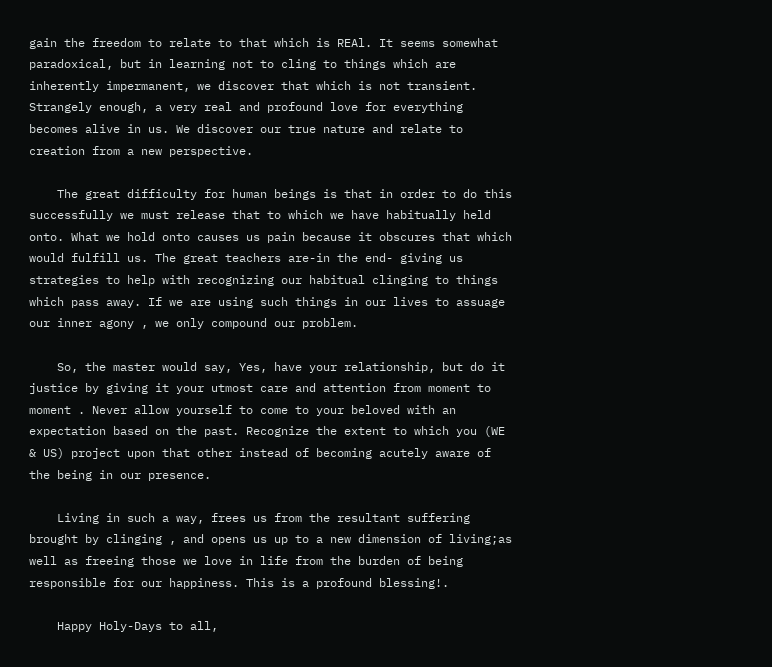gain the freedom to relate to that which is REAl. It seems somewhat paradoxical, but in learning not to cling to things which are inherently impermanent, we discover that which is not transient. Strangely enough, a very real and profound love for everything becomes alive in us. We discover our true nature and relate to creation from a new perspective.

    The great difficulty for human beings is that in order to do this successfully we must release that to which we have habitually held onto. What we hold onto causes us pain because it obscures that which would fulfill us. The great teachers are-in the end- giving us strategies to help with recognizing our habitual clinging to things which pass away. If we are using such things in our lives to assuage our inner agony , we only compound our problem.

    So, the master would say, Yes, have your relationship, but do it justice by giving it your utmost care and attention from moment to moment . Never allow yourself to come to your beloved with an expectation based on the past. Recognize the extent to which you (WE & US) project upon that other instead of becoming acutely aware of the being in our presence.

    Living in such a way, frees us from the resultant suffering brought by clinging , and opens us up to a new dimension of living;as well as freeing those we love in life from the burden of being responsible for our happiness. This is a profound blessing!.

    Happy Holy-Days to all,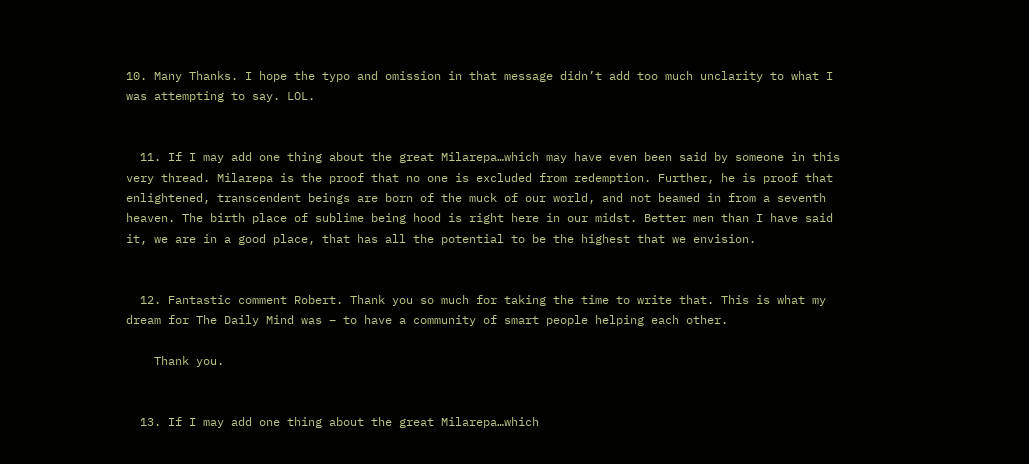10. Many Thanks. I hope the typo and omission in that message didn’t add too much unclarity to what I was attempting to say. LOL.


  11. If I may add one thing about the great Milarepa…which may have even been said by someone in this very thread. Milarepa is the proof that no one is excluded from redemption. Further, he is proof that enlightened, transcendent beings are born of the muck of our world, and not beamed in from a seventh heaven. The birth place of sublime being hood is right here in our midst. Better men than I have said it, we are in a good place, that has all the potential to be the highest that we envision.


  12. Fantastic comment Robert. Thank you so much for taking the time to write that. This is what my dream for The Daily Mind was – to have a community of smart people helping each other.

    Thank you.


  13. If I may add one thing about the great Milarepa…which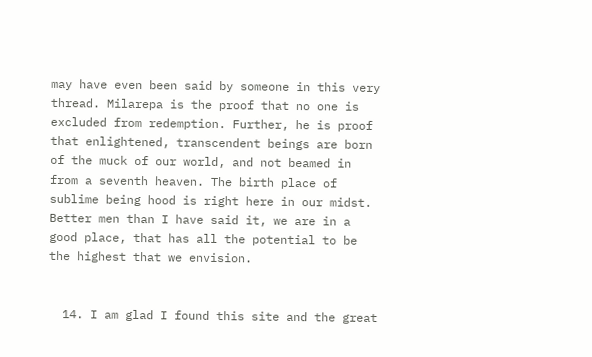may have even been said by someone in this very thread. Milarepa is the proof that no one is excluded from redemption. Further, he is proof that enlightened, transcendent beings are born of the muck of our world, and not beamed in from a seventh heaven. The birth place of sublime being hood is right here in our midst. Better men than I have said it, we are in a good place, that has all the potential to be the highest that we envision.


  14. I am glad I found this site and the great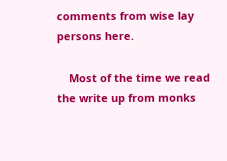comments from wise lay persons here.

    Most of the time we read the write up from monks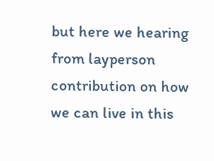but here we hearing from layperson contribution on how we can live in this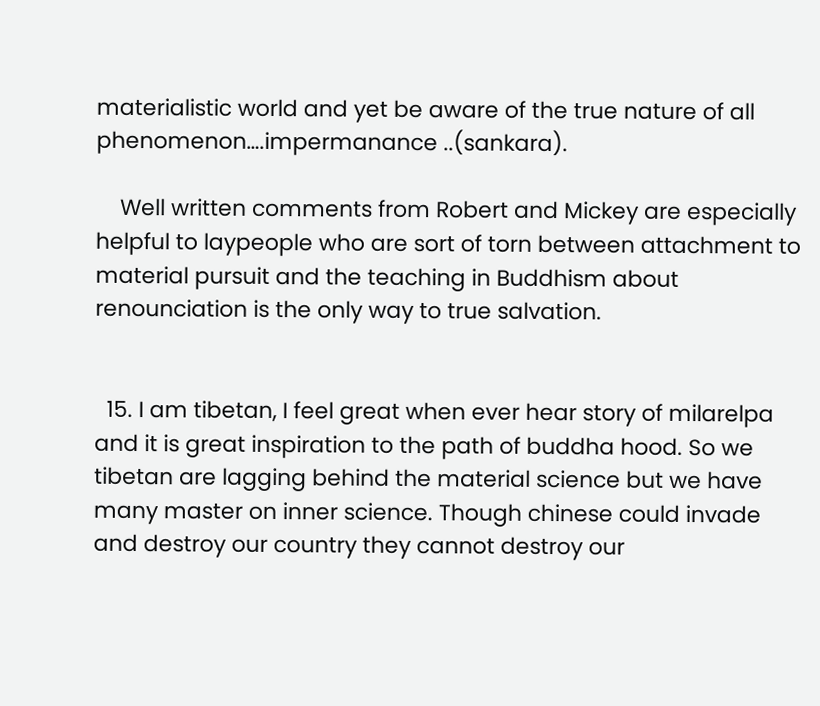materialistic world and yet be aware of the true nature of all phenomenon….impermanance ..(sankara).

    Well written comments from Robert and Mickey are especially helpful to laypeople who are sort of torn between attachment to material pursuit and the teaching in Buddhism about renounciation is the only way to true salvation.


  15. I am tibetan, I feel great when ever hear story of milarelpa and it is great inspiration to the path of buddha hood. So we tibetan are lagging behind the material science but we have many master on inner science. Though chinese could invade and destroy our country they cannot destroy our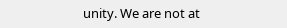unity. We are not at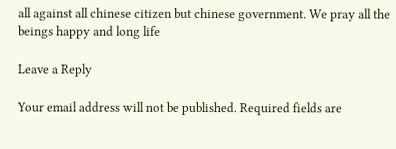all against all chinese citizen but chinese government. We pray all the beings happy and long life

Leave a Reply

Your email address will not be published. Required fields are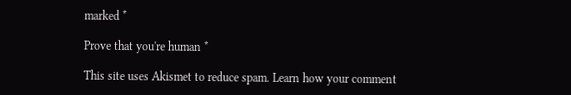marked *

Prove that you're human *

This site uses Akismet to reduce spam. Learn how your comment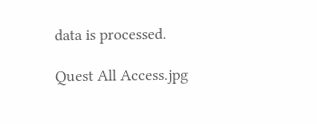data is processed.

Quest All Access.jpg